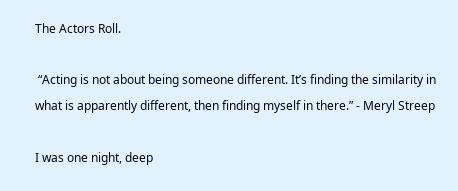The Actors Roll.

 “Acting is not about being someone different. It’s finding the similarity in what is apparently different, then finding myself in there.” - Meryl Streep

I was one night, deep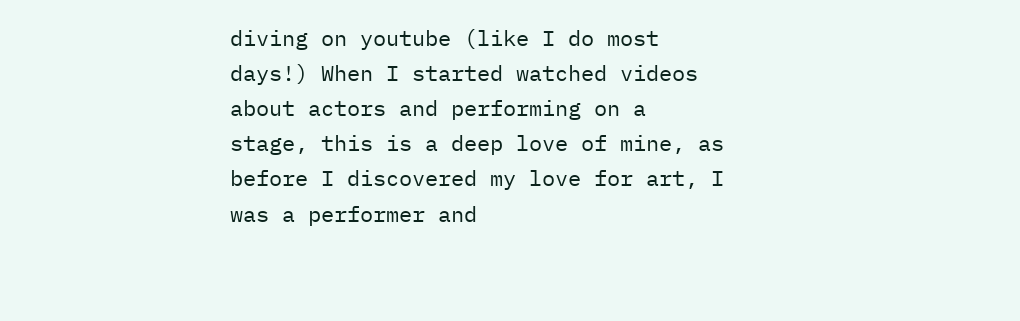diving on youtube (like I do most days!) When I started watched videos about actors and performing on a stage, this is a deep love of mine, as before I discovered my love for art, I was a performer and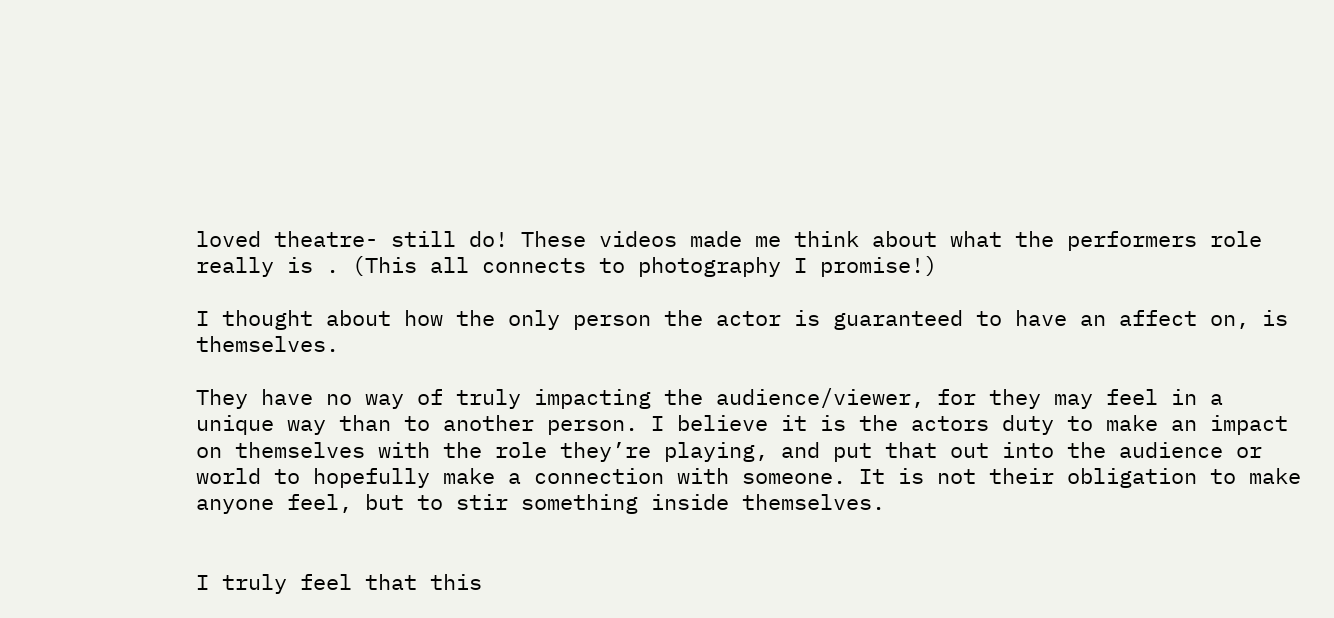loved theatre- still do! These videos made me think about what the performers role really is . (This all connects to photography I promise!)

I thought about how the only person the actor is guaranteed to have an affect on, is themselves.

They have no way of truly impacting the audience/viewer, for they may feel in a unique way than to another person. I believe it is the actors duty to make an impact on themselves with the role they’re playing, and put that out into the audience or world to hopefully make a connection with someone. It is not their obligation to make anyone feel, but to stir something inside themselves.


I truly feel that this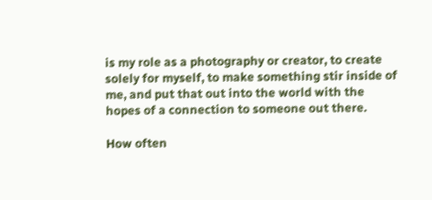is my role as a photography or creator, to create solely for myself, to make something stir inside of me, and put that out into the world with the hopes of a connection to someone out there.

How often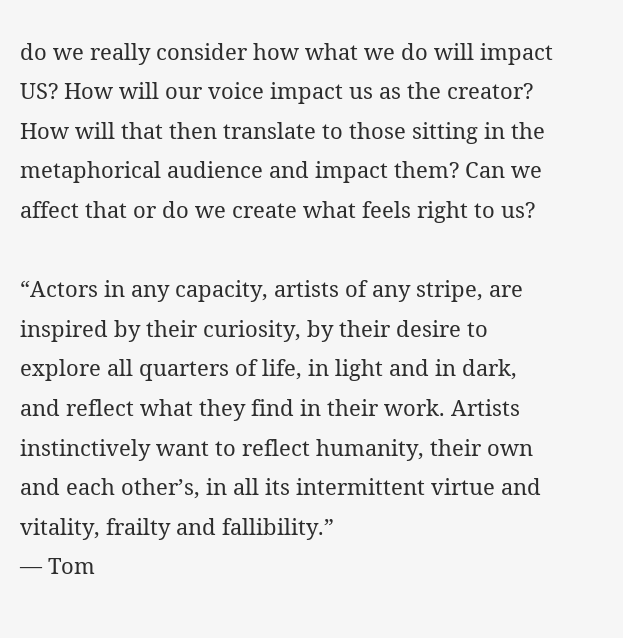do we really consider how what we do will impact US? How will our voice impact us as the creator? How will that then translate to those sitting in the metaphorical audience and impact them? Can we affect that or do we create what feels right to us?

“Actors in any capacity, artists of any stripe, are inspired by their curiosity, by their desire to explore all quarters of life, in light and in dark, and reflect what they find in their work. Artists instinctively want to reflect humanity, their own and each other’s, in all its intermittent virtue and vitality, frailty and fallibility.”
― Tom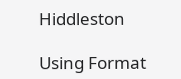Hiddleston

Using Format